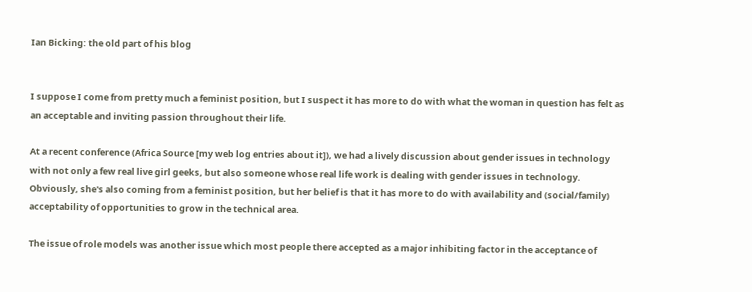Ian Bicking: the old part of his blog


I suppose I come from pretty much a feminist position, but I suspect it has more to do with what the woman in question has felt as an acceptable and inviting passion throughout their life.

At a recent conference (Africa Source [my web log entries about it]), we had a lively discussion about gender issues in technology with not only a few real live girl geeks, but also someone whose real life work is dealing with gender issues in technology. Obviously, she's also coming from a feminist position, but her belief is that it has more to do with availability and (social/family) acceptability of opportunities to grow in the technical area.

The issue of role models was another issue which most people there accepted as a major inhibiting factor in the acceptance of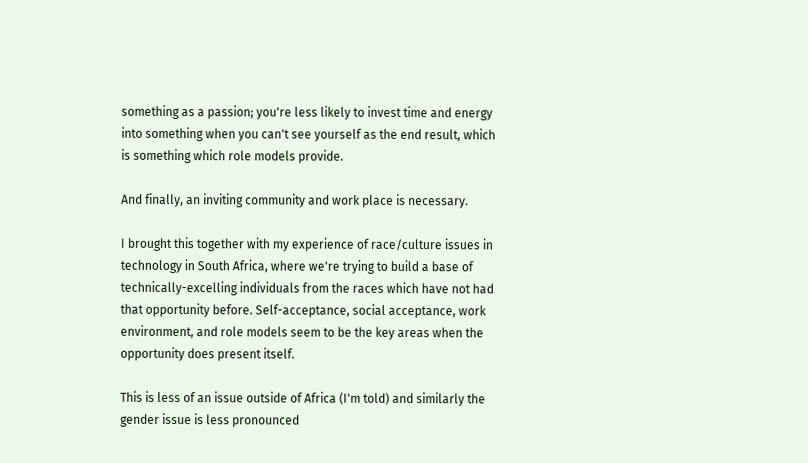something as a passion; you're less likely to invest time and energy into something when you can't see yourself as the end result, which is something which role models provide.

And finally, an inviting community and work place is necessary.

I brought this together with my experience of race/culture issues in technology in South Africa, where we're trying to build a base of technically-excelling individuals from the races which have not had that opportunity before. Self-acceptance, social acceptance, work environment, and role models seem to be the key areas when the opportunity does present itself.

This is less of an issue outside of Africa (I'm told) and similarly the gender issue is less pronounced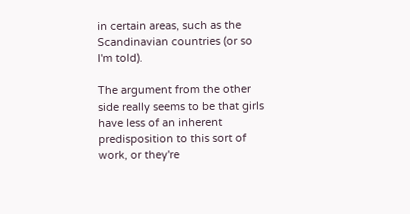in certain areas, such as the Scandinavian countries (or so I'm told).

The argument from the other side really seems to be that girls have less of an inherent predisposition to this sort of work, or they're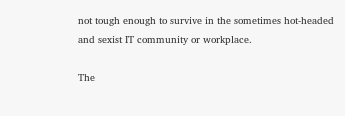not tough enough to survive in the sometimes hot-headed and sexist IT community or workplace.

The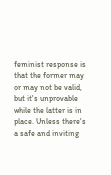feminist response is that the former may or may not be valid, but it's unprovable while the latter is in place. Unless there's a safe and inviting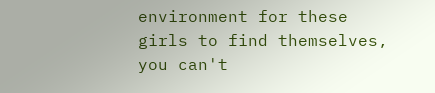environment for these girls to find themselves, you can't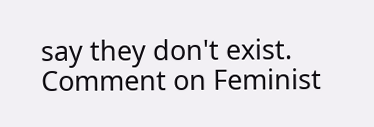say they don't exist.
Comment on Feminist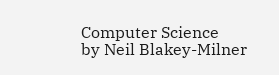Computer Science
by Neil Blakey-Milner